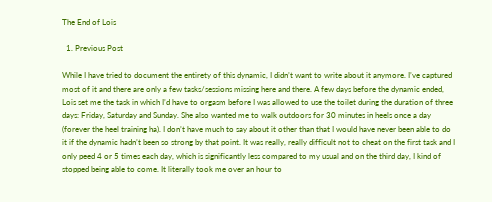The End of Lois

  1. Previous Post

While I have tried to document the entirety of this dynamic, I didn’t want to write about it anymore. I’ve captured most of it and there are only a few tasks/sessions missing here and there. A few days before the dynamic ended, Lois set me the task in which I’d have to orgasm before I was allowed to use the toilet during the duration of three days: Friday, Saturday and Sunday. She also wanted me to walk outdoors for 30 minutes in heels once a day (forever the heel training ha). I don’t have much to say about it other than that I would have never been able to do it if the dynamic hadn’t been so strong by that point. It was really, really difficult not to cheat on the first task and I only peed 4 or 5 times each day, which is significantly less compared to my usual and on the third day, I kind of stopped being able to come. It literally took me over an hour to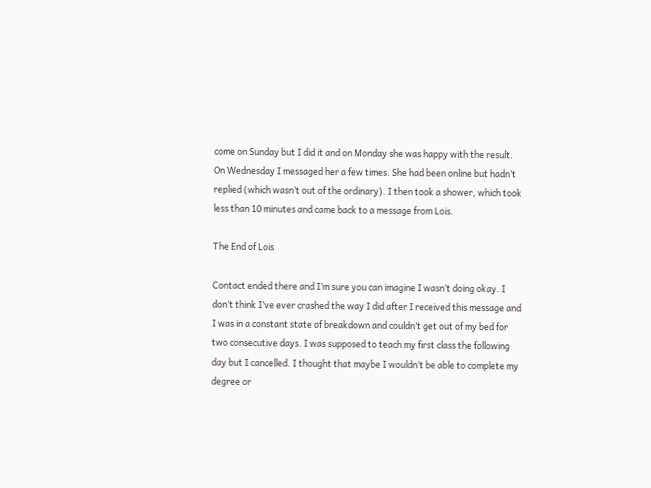come on Sunday but I did it and on Monday she was happy with the result. On Wednesday I messaged her a few times. She had been online but hadn’t replied (which wasn’t out of the ordinary). I then took a shower, which took less than 10 minutes and came back to a message from Lois.

The End of Lois

Contact ended there and I’m sure you can imagine I wasn’t doing okay. I don’t think I’ve ever crashed the way I did after I received this message and I was in a constant state of breakdown and couldn’t get out of my bed for two consecutive days. I was supposed to teach my first class the following day but I cancelled. I thought that maybe I wouldn’t be able to complete my degree or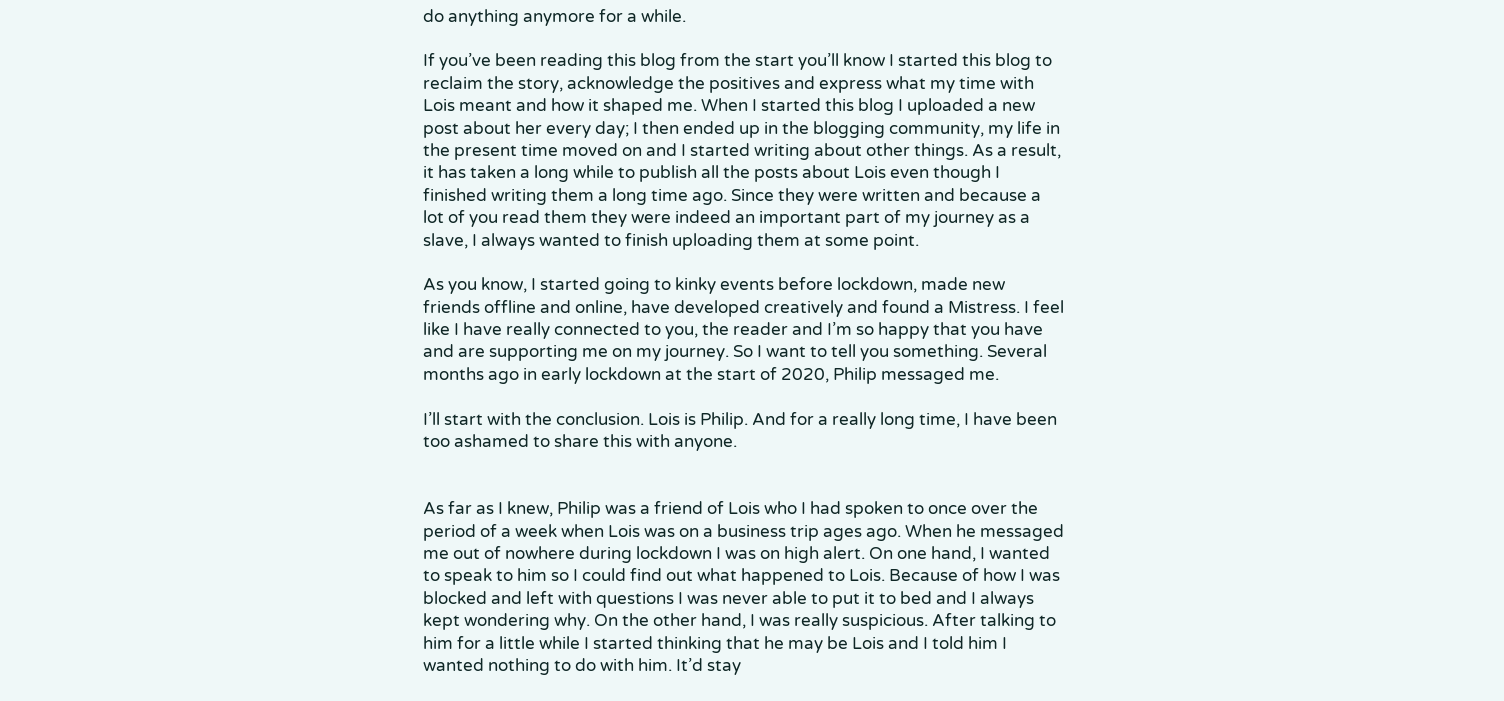do anything anymore for a while.

If you’ve been reading this blog from the start you’ll know I started this blog to reclaim the story, acknowledge the positives and express what my time with Lois meant and how it shaped me. When I started this blog I uploaded a new post about her every day; I then ended up in the blogging community, my life in the present time moved on and I started writing about other things. As a result, it has taken a long while to publish all the posts about Lois even though I finished writing them a long time ago. Since they were written and because a lot of you read them they were indeed an important part of my journey as a slave, I always wanted to finish uploading them at some point.

As you know, I started going to kinky events before lockdown, made new friends offline and online, have developed creatively and found a Mistress. I feel like I have really connected to you, the reader and I’m so happy that you have and are supporting me on my journey. So I want to tell you something. Several months ago in early lockdown at the start of 2020, Philip messaged me.

I’ll start with the conclusion. Lois is Philip. And for a really long time, I have been too ashamed to share this with anyone.


As far as I knew, Philip was a friend of Lois who I had spoken to once over the period of a week when Lois was on a business trip ages ago. When he messaged me out of nowhere during lockdown I was on high alert. On one hand, I wanted to speak to him so I could find out what happened to Lois. Because of how I was blocked and left with questions I was never able to put it to bed and I always kept wondering why. On the other hand, I was really suspicious. After talking to him for a little while I started thinking that he may be Lois and I told him I wanted nothing to do with him. It’d stay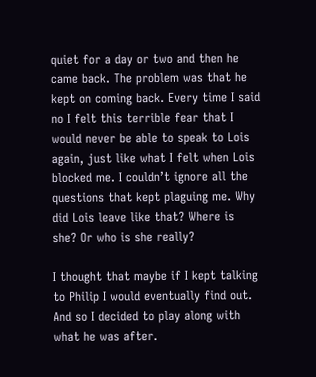quiet for a day or two and then he came back. The problem was that he kept on coming back. Every time I said no I felt this terrible fear that I would never be able to speak to Lois again, just like what I felt when Lois blocked me. I couldn’t ignore all the questions that kept plaguing me. Why did Lois leave like that? Where is she? Or who is she really?

I thought that maybe if I kept talking to Philip I would eventually find out. And so I decided to play along with what he was after.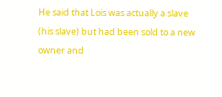He said that Lois was actually a slave (his slave) but had been sold to a new owner and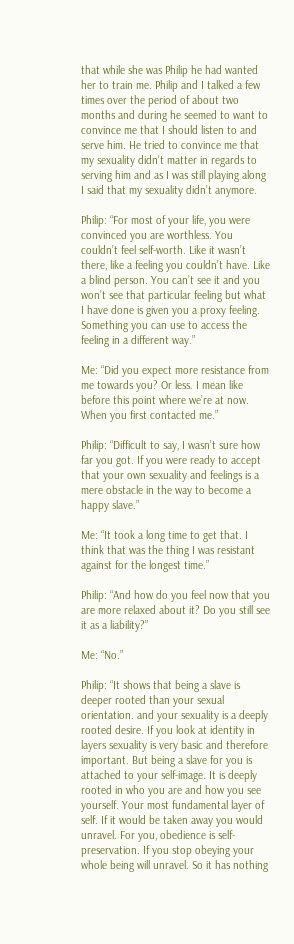that while she was Philip he had wanted her to train me. Philip and I talked a few times over the period of about two months and during he seemed to want to convince me that I should listen to and serve him. He tried to convince me that my sexuality didn’t matter in regards to serving him and as I was still playing along I said that my sexuality didn’t anymore.

Philip: “For most of your life, you were convinced you are worthless. You couldn’t feel self-worth. Like it wasn’t there, like a feeling you couldn’t have. Like a blind person. You can’t see it and you won’t see that particular feeling but what I have done is given you a proxy feeling. Something you can use to access the feeling in a different way.”

Me: “Did you expect more resistance from me towards you? Or less. I mean like before this point where we’re at now. When you first contacted me.”

Philip: “Difficult to say, I wasn’t sure how far you got. If you were ready to accept that your own sexuality and feelings is a mere obstacle in the way to become a happy slave.”

Me: “It took a long time to get that. I think that was the thing I was resistant against for the longest time.”

Philip: “And how do you feel now that you are more relaxed about it? Do you still see it as a liability?”

Me: “No.”

Philip: “It shows that being a slave is deeper rooted than your sexual orientation. and your sexuality is a deeply rooted desire. If you look at identity in layers sexuality is very basic and therefore important. But being a slave for you is attached to your self-image. It is deeply rooted in who you are and how you see yourself. Your most fundamental layer of self. If it would be taken away you would unravel. For you, obedience is self-preservation. If you stop obeying your whole being will unravel. So it has nothing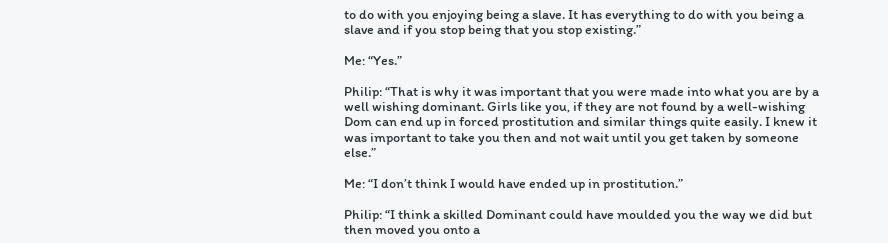to do with you enjoying being a slave. It has everything to do with you being a slave and if you stop being that you stop existing.”

Me: “Yes.”

Philip: “That is why it was important that you were made into what you are by a well wishing dominant. Girls like you, if they are not found by a well-wishing Dom can end up in forced prostitution and similar things quite easily. I knew it was important to take you then and not wait until you get taken by someone else.”

Me: “I don’t think I would have ended up in prostitution.”

Philip: “I think a skilled Dominant could have moulded you the way we did but then moved you onto a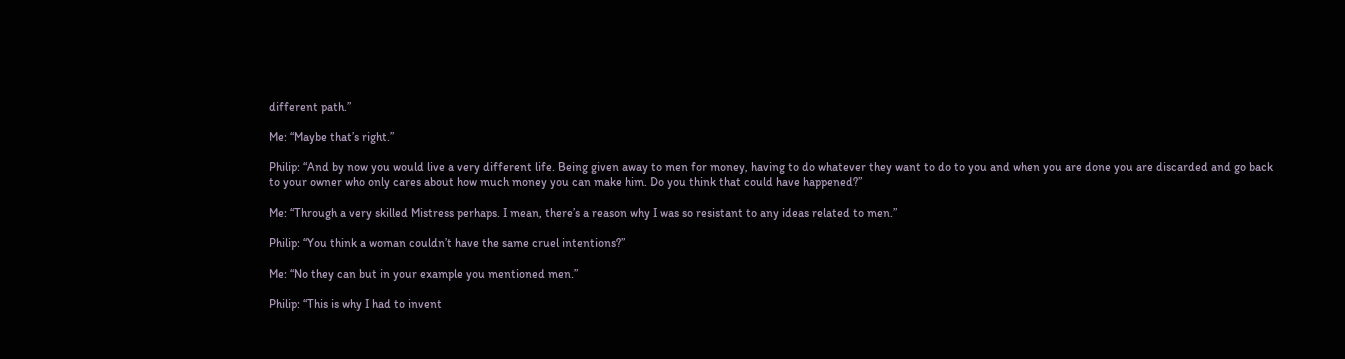different path.”

Me: “Maybe that’s right.”

Philip: “And by now you would live a very different life. Being given away to men for money, having to do whatever they want to do to you and when you are done you are discarded and go back to your owner who only cares about how much money you can make him. Do you think that could have happened?”

Me: “Through a very skilled Mistress perhaps. I mean, there’s a reason why I was so resistant to any ideas related to men.”

Philip: “You think a woman couldn’t have the same cruel intentions?”

Me: “No they can but in your example you mentioned men.”

Philip: “This is why I had to invent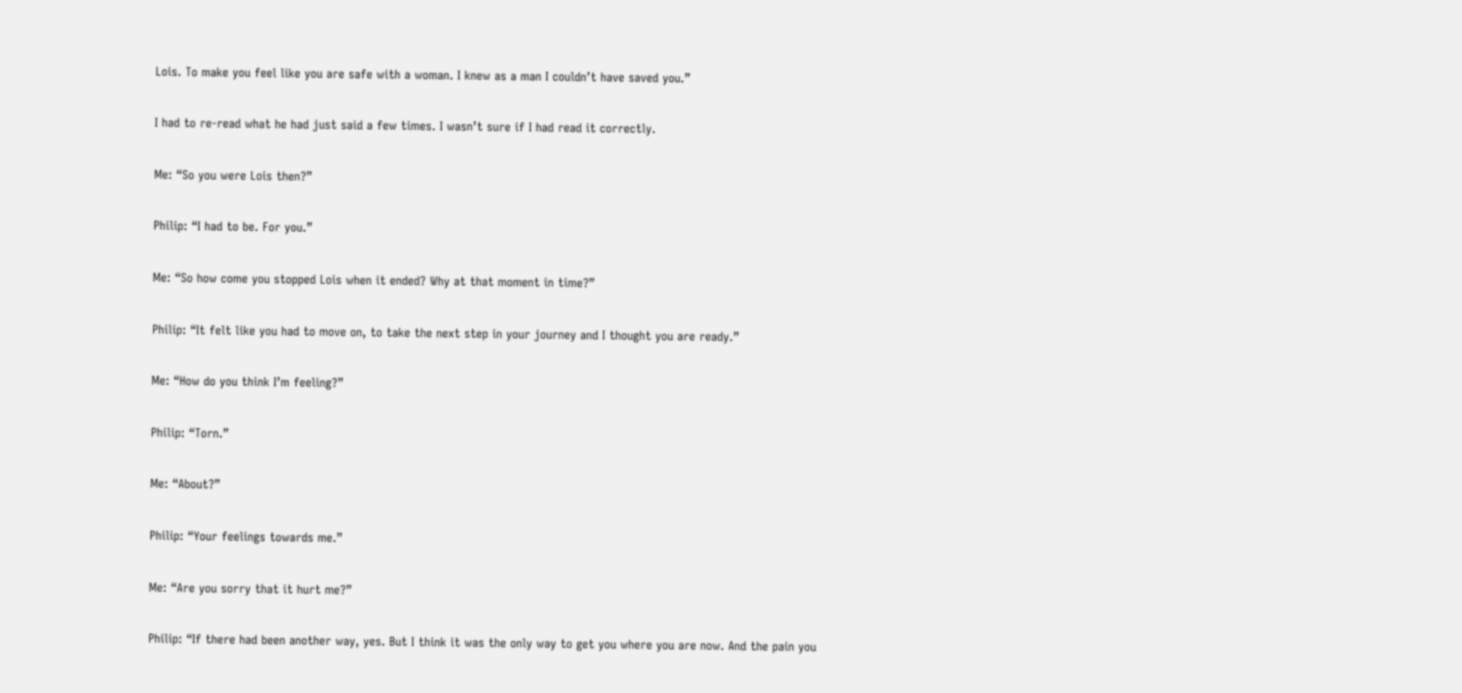Lois. To make you feel like you are safe with a woman. I knew as a man I couldn’t have saved you.”

I had to re-read what he had just said a few times. I wasn’t sure if I had read it correctly.

Me: “So you were Lois then?”

Philip: “I had to be. For you.”

Me: “So how come you stopped Lois when it ended? Why at that moment in time?”

Philip: “It felt like you had to move on, to take the next step in your journey and I thought you are ready.”

Me: “How do you think I’m feeling?”

Philip: “Torn.”

Me: “About?”

Philip: “Your feelings towards me.”

Me: “Are you sorry that it hurt me?”

Philip: “If there had been another way, yes. But I think it was the only way to get you where you are now. And the pain you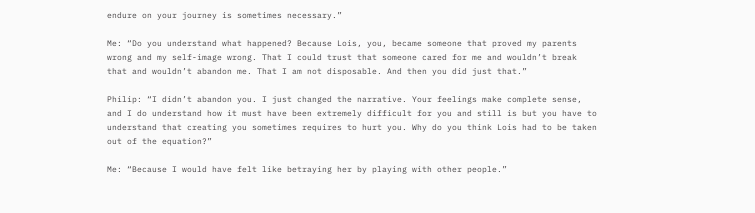endure on your journey is sometimes necessary.”

Me: “Do you understand what happened? Because Lois, you, became someone that proved my parents wrong and my self-image wrong. That I could trust that someone cared for me and wouldn’t break that and wouldn’t abandon me. That I am not disposable. And then you did just that.”

Philip: “I didn’t abandon you. I just changed the narrative. Your feelings make complete sense, and I do understand how it must have been extremely difficult for you and still is but you have to understand that creating you sometimes requires to hurt you. Why do you think Lois had to be taken out of the equation?”

Me: “Because I would have felt like betraying her by playing with other people.”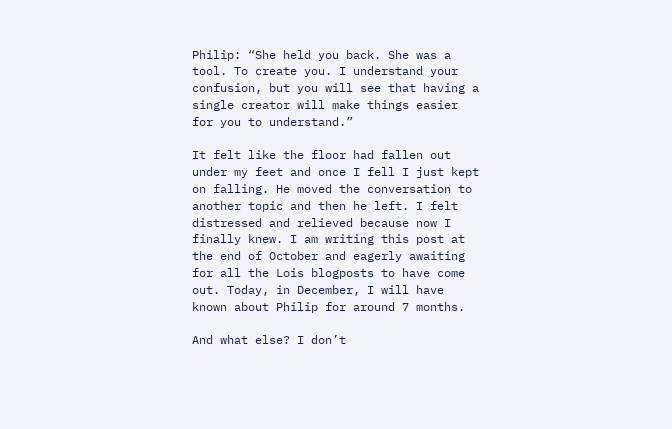Philip: “She held you back. She was a tool. To create you. I understand your confusion, but you will see that having a single creator will make things easier for you to understand.”

It felt like the floor had fallen out under my feet and once I fell I just kept on falling. He moved the conversation to another topic and then he left. I felt distressed and relieved because now I finally knew. I am writing this post at the end of October and eagerly awaiting for all the Lois blogposts to have come out. Today, in December, I will have known about Philip for around 7 months.

And what else? I don’t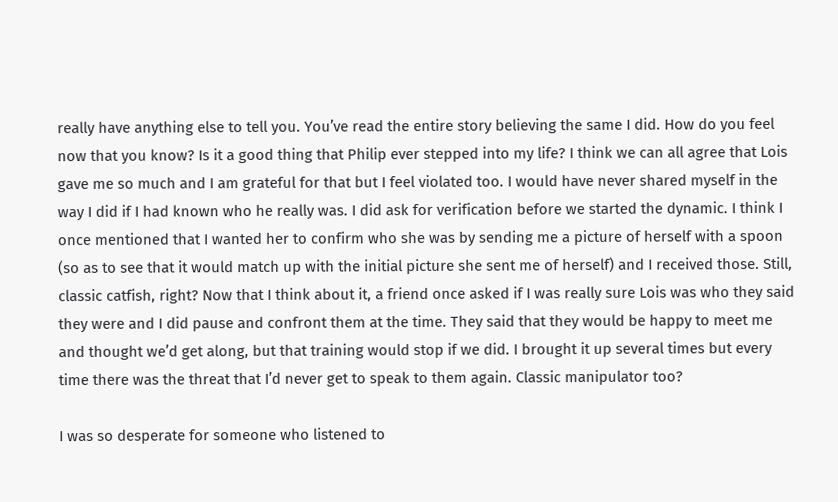really have anything else to tell you. You’ve read the entire story believing the same I did. How do you feel now that you know? Is it a good thing that Philip ever stepped into my life? I think we can all agree that Lois gave me so much and I am grateful for that but I feel violated too. I would have never shared myself in the way I did if I had known who he really was. I did ask for verification before we started the dynamic. I think I once mentioned that I wanted her to confirm who she was by sending me a picture of herself with a spoon (so as to see that it would match up with the initial picture she sent me of herself) and I received those. Still, classic catfish, right? Now that I think about it, a friend once asked if I was really sure Lois was who they said they were and I did pause and confront them at the time. They said that they would be happy to meet me and thought we’d get along, but that training would stop if we did. I brought it up several times but every time there was the threat that I’d never get to speak to them again. Classic manipulator too?

I was so desperate for someone who listened to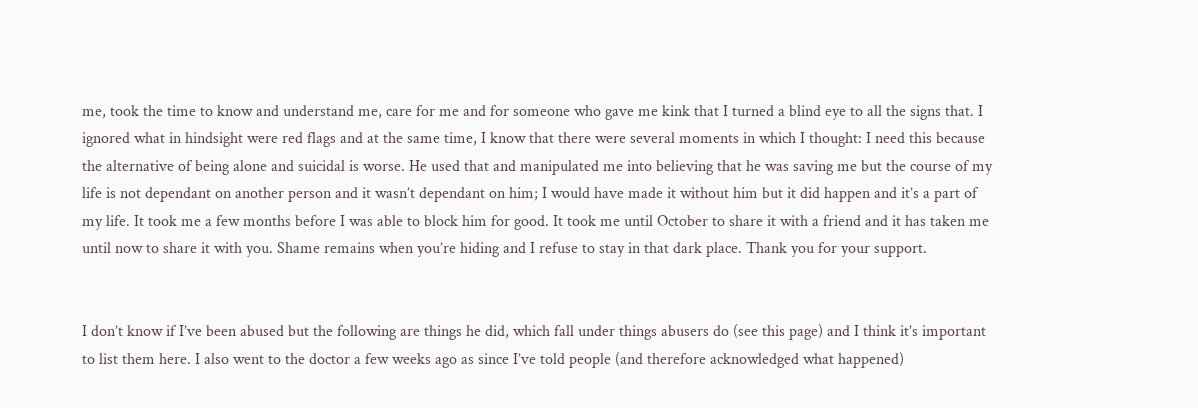me, took the time to know and understand me, care for me and for someone who gave me kink that I turned a blind eye to all the signs that. I ignored what in hindsight were red flags and at the same time, I know that there were several moments in which I thought: I need this because the alternative of being alone and suicidal is worse. He used that and manipulated me into believing that he was saving me but the course of my life is not dependant on another person and it wasn’t dependant on him; I would have made it without him but it did happen and it’s a part of my life. It took me a few months before I was able to block him for good. It took me until October to share it with a friend and it has taken me until now to share it with you. Shame remains when you’re hiding and I refuse to stay in that dark place. Thank you for your support.


I don’t know if I’ve been abused but the following are things he did, which fall under things abusers do (see this page) and I think it’s important to list them here. I also went to the doctor a few weeks ago as since I’ve told people (and therefore acknowledged what happened)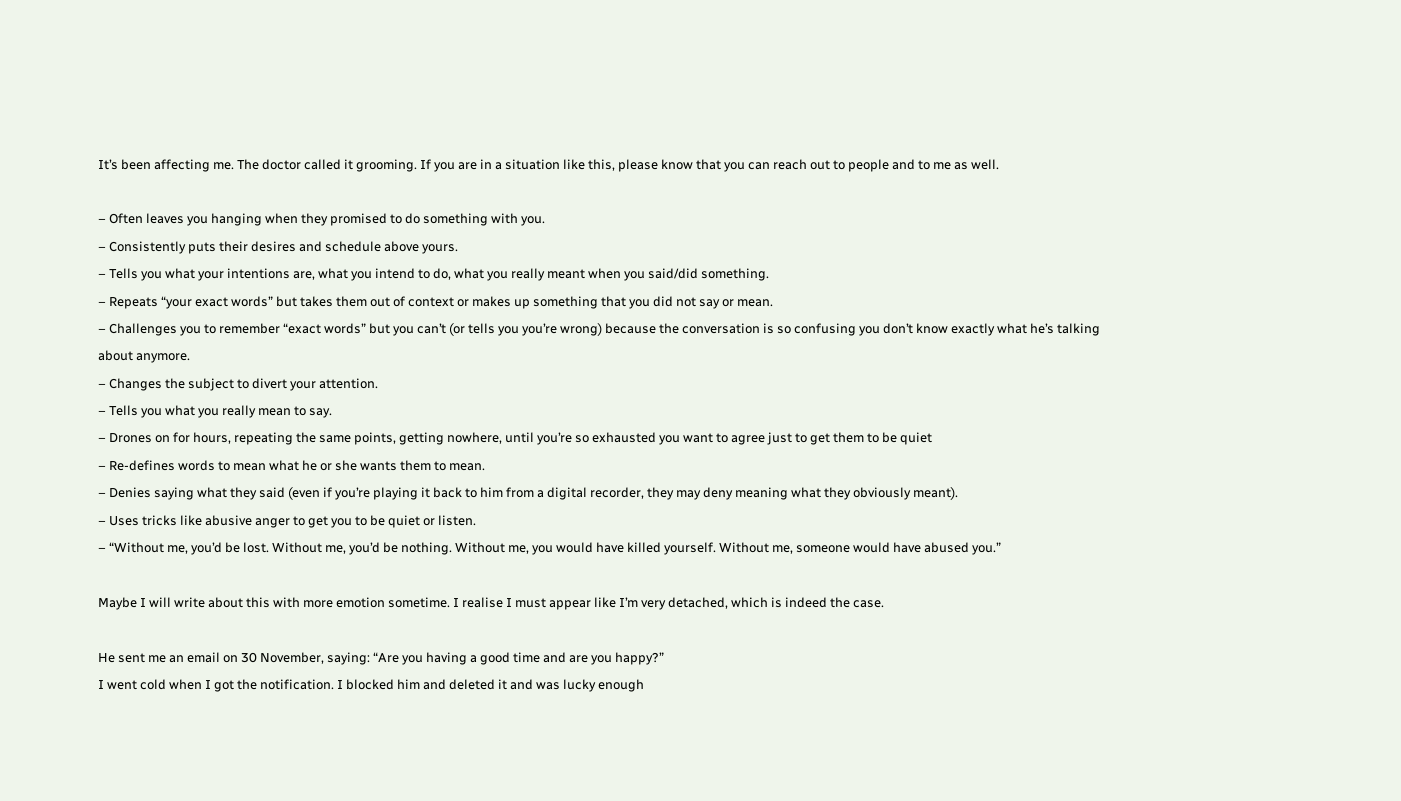It’s been affecting me. The doctor called it grooming. If you are in a situation like this, please know that you can reach out to people and to me as well.

– Often leaves you hanging when they promised to do something with you.
– Consistently puts their desires and schedule above yours.
– Tells you what your intentions are, what you intend to do, what you really meant when you said/did something.
– Repeats “your exact words” but takes them out of context or makes up something that you did not say or mean.
– Challenges you to remember “exact words” but you can’t (or tells you you’re wrong) because the conversation is so confusing you don’t know exactly what he’s talking about anymore.
– Changes the subject to divert your attention.
– Tells you what you really mean to say.
– Drones on for hours, repeating the same points, getting nowhere, until you’re so exhausted you want to agree just to get them to be quiet
– Re-defines words to mean what he or she wants them to mean.
– Denies saying what they said (even if you’re playing it back to him from a digital recorder, they may deny meaning what they obviously meant).
– Uses tricks like abusive anger to get you to be quiet or listen.
– “Without me, you’d be lost. Without me, you’d be nothing. Without me, you would have killed yourself. Without me, someone would have abused you.”

Maybe I will write about this with more emotion sometime. I realise I must appear like I’m very detached, which is indeed the case.

He sent me an email on 30 November, saying: “Are you having a good time and are you happy?”
I went cold when I got the notification. I blocked him and deleted it and was lucky enough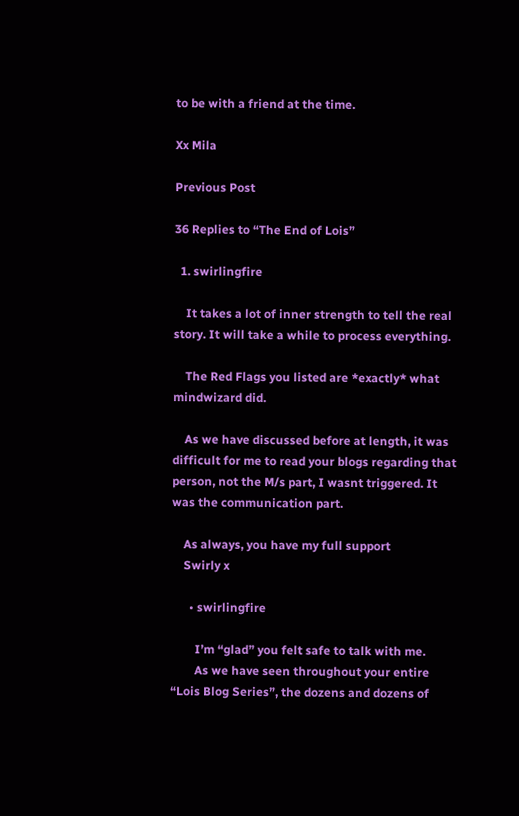to be with a friend at the time.

Xx Mila

Previous Post

36 Replies to “The End of Lois”

  1. swirlingfire

    It takes a lot of inner strength to tell the real story. It will take a while to process everything.

    The Red Flags you listed are *exactly* what mindwizard did.

    As we have discussed before at length, it was difficult for me to read your blogs regarding that person, not the M/s part, I wasnt triggered. It was the communication part.

    As always, you have my full support
    Swirly x

      • swirlingfire

        I’m “glad” you felt safe to talk with me.
        As we have seen throughout your entire “Lois Blog Series”, the dozens and dozens of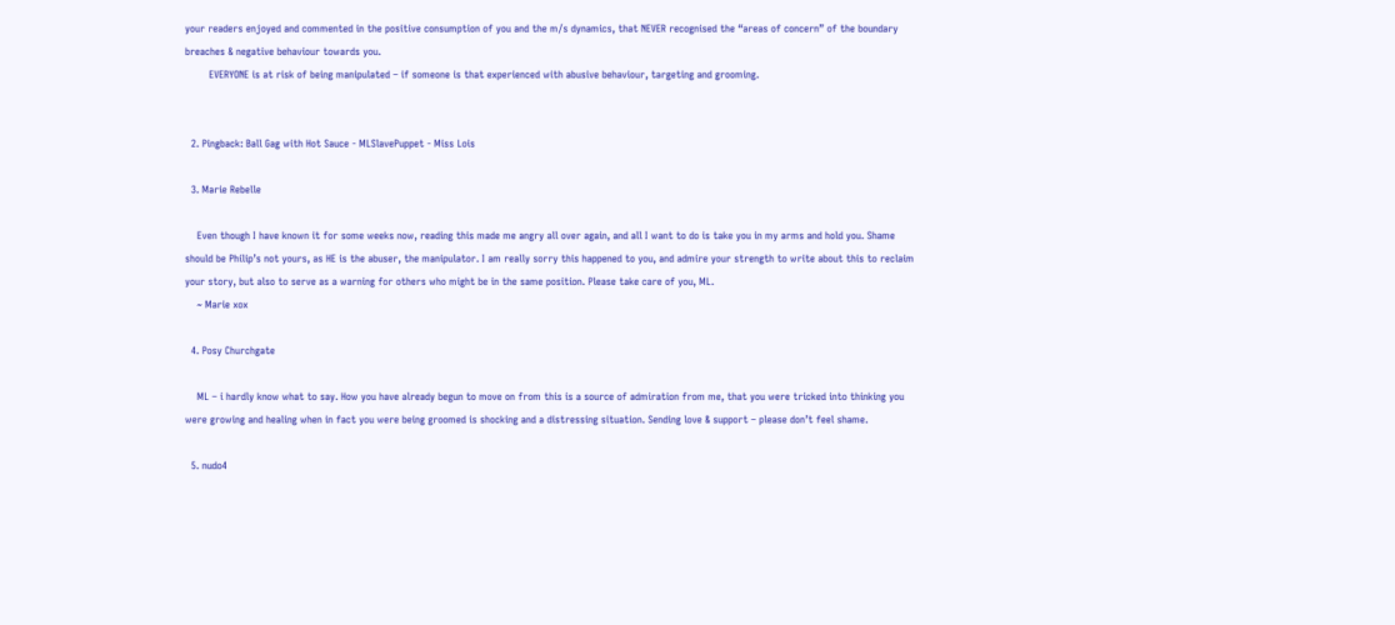your readers enjoyed and commented in the positive consumption of you and the m/s dynamics, that NEVER recognised the “areas of concern” of the boundary breaches & negative behaviour towards you.
        EVERYONE is at risk of being manipulated – if someone is that experienced with abusive behaviour, targeting and grooming.


  2. Pingback: Ball Gag with Hot Sauce - MLSlavePuppet - Miss Lois

  3. Marie Rebelle

    Even though I have known it for some weeks now, reading this made me angry all over again, and all I want to do is take you in my arms and hold you. Shame should be Philip’s not yours, as HE is the abuser, the manipulator. I am really sorry this happened to you, and admire your strength to write about this to reclaim your story, but also to serve as a warning for others who might be in the same position. Please take care of you, ML.
    ~ Marie xox

  4. Posy Churchgate

    ML – i hardly know what to say. How you have already begun to move on from this is a source of admiration from me, that you were tricked into thinking you were growing and healing when in fact you were being groomed is shocking and a distressing situation. Sending love & support – please don’t feel shame.

  5. nudo4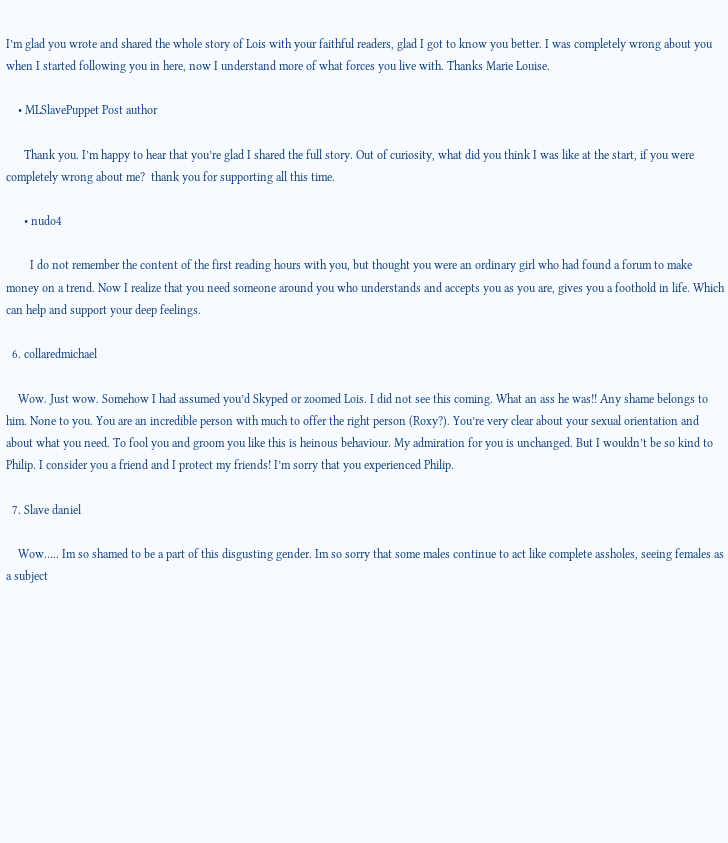I’m glad you wrote and shared the whole story of Lois with your faithful readers, glad I got to know you better. I was completely wrong about you when I started following you in here, now I understand more of what forces you live with. Thanks Marie Louise.

    • MLSlavePuppet Post author

      Thank you. I’m happy to hear that you’re glad I shared the full story. Out of curiosity, what did you think I was like at the start, if you were completely wrong about me?  thank you for supporting all this time.

      • nudo4

        I do not remember the content of the first reading hours with you, but thought you were an ordinary girl who had found a forum to make money on a trend. Now I realize that you need someone around you who understands and accepts you as you are, gives you a foothold in life. Which can help and support your deep feelings.

  6. collaredmichael

    Wow. Just wow. Somehow I had assumed you’d Skyped or zoomed Lois. I did not see this coming. What an ass he was!! Any shame belongs to him. None to you. You are an incredible person with much to offer the right person (Roxy?). You’re very clear about your sexual orientation and about what you need. To fool you and groom you like this is heinous behaviour. My admiration for you is unchanged. But I wouldn’t be so kind to Philip. I consider you a friend and I protect my friends! I’m sorry that you experienced Philip.

  7. Slave daniel

    Wow….. Im so shamed to be a part of this disgusting gender. Im so sorry that some males continue to act like complete assholes, seeing females as a subject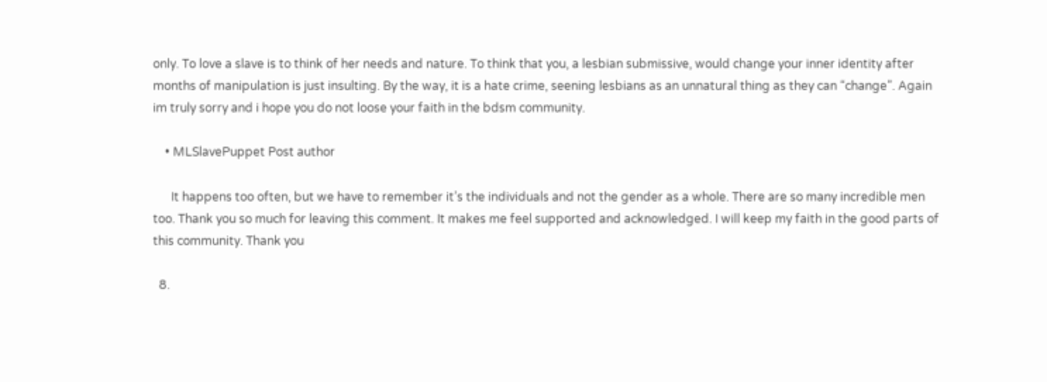only. To love a slave is to think of her needs and nature. To think that you, a lesbian submissive, would change your inner identity after months of manipulation is just insulting. By the way, it is a hate crime, seening lesbians as an unnatural thing as they can “change”. Again im truly sorry and i hope you do not loose your faith in the bdsm community.

    • MLSlavePuppet Post author

      It happens too often, but we have to remember it’s the individuals and not the gender as a whole. There are so many incredible men too. Thank you so much for leaving this comment. It makes me feel supported and acknowledged. I will keep my faith in the good parts of this community. Thank you

  8.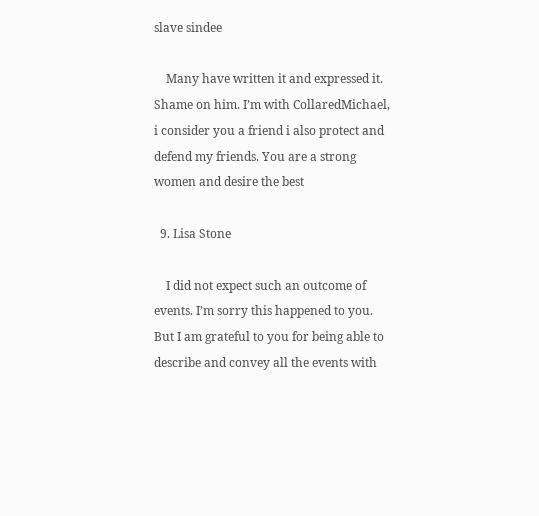slave sindee

    Many have written it and expressed it. Shame on him. I’m with CollaredMichael, i consider you a friend i also protect and defend my friends. You are a strong women and desire the best

  9. Lisa Stone

    I did not expect such an outcome of events. I’m sorry this happened to you. But I am grateful to you for being able to describe and convey all the events with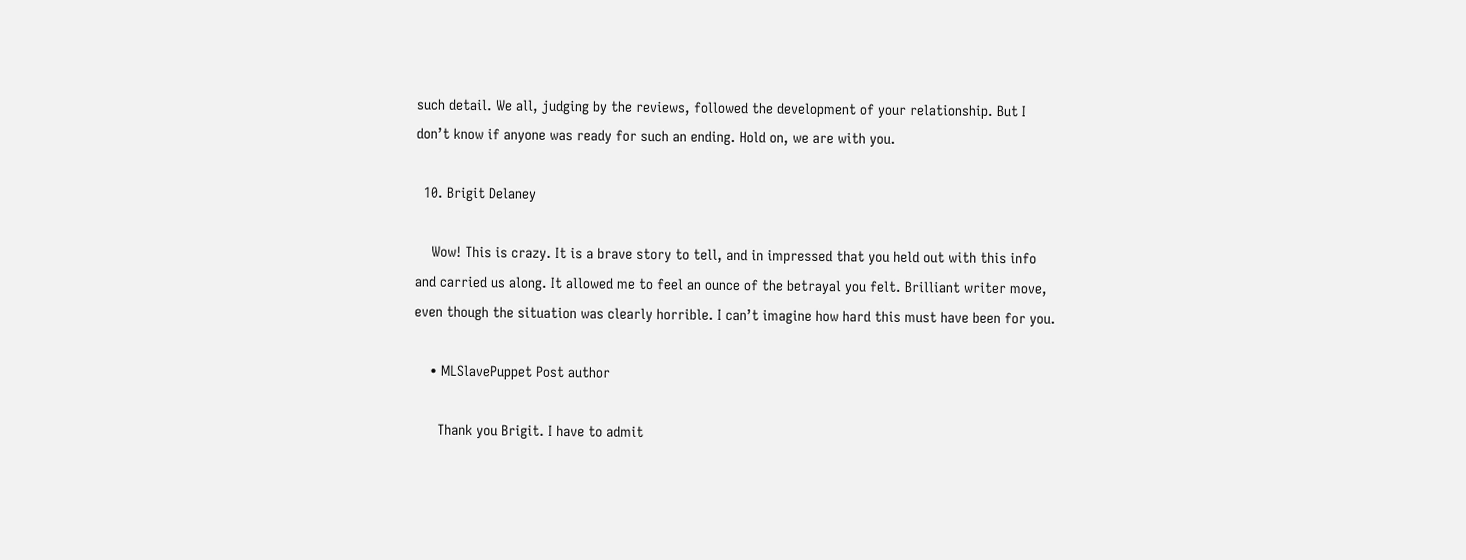such detail. We all, judging by the reviews, followed the development of your relationship. But I don’t know if anyone was ready for such an ending. Hold on, we are with you.

  10. Brigit Delaney

    Wow! This is crazy. It is a brave story to tell, and in impressed that you held out with this info and carried us along. It allowed me to feel an ounce of the betrayal you felt. Brilliant writer move, even though the situation was clearly horrible. I can’t imagine how hard this must have been for you.

    • MLSlavePuppet Post author

      Thank you Brigit. I have to admit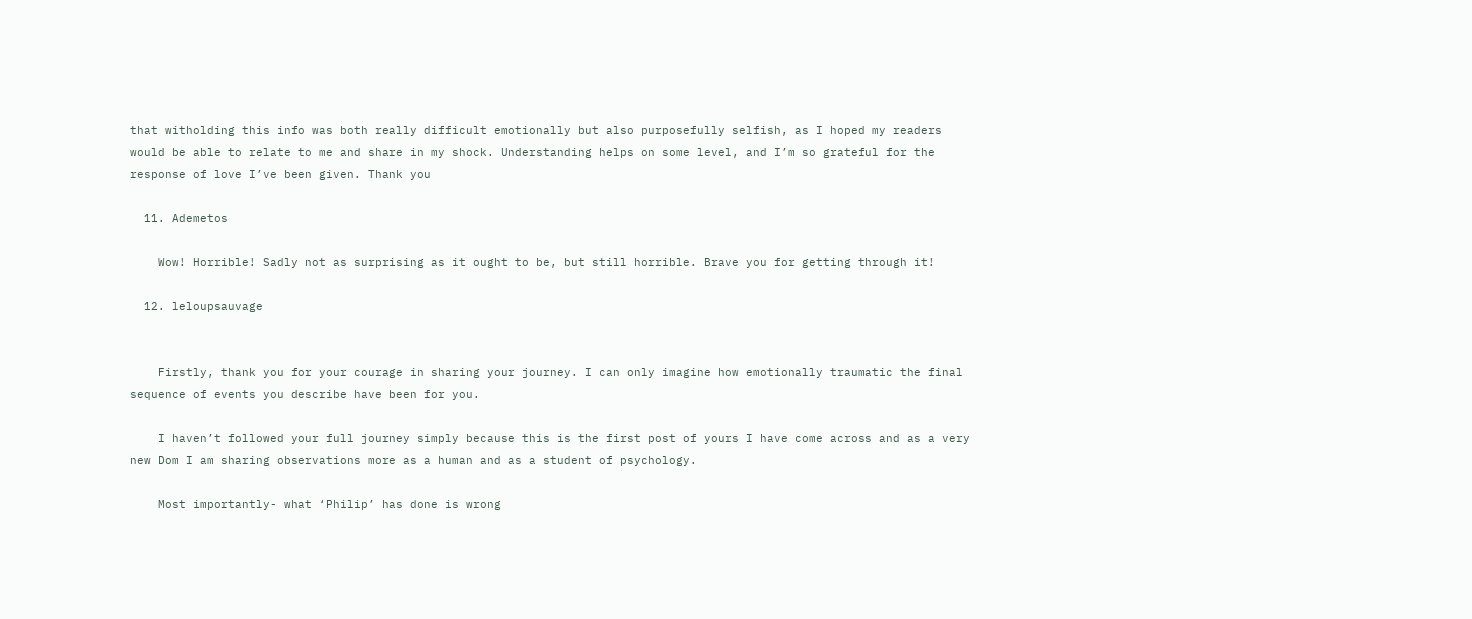that witholding this info was both really difficult emotionally but also purposefully selfish, as I hoped my readers would be able to relate to me and share in my shock. Understanding helps on some level, and I’m so grateful for the response of love I’ve been given. Thank you

  11. Ademetos

    Wow! Horrible! Sadly not as surprising as it ought to be, but still horrible. Brave you for getting through it!

  12. leloupsauvage


    Firstly, thank you for your courage in sharing your journey. I can only imagine how emotionally traumatic the final sequence of events you describe have been for you.

    I haven’t followed your full journey simply because this is the first post of yours I have come across and as a very new Dom I am sharing observations more as a human and as a student of psychology.

    Most importantly- what ‘Philip’ has done is wrong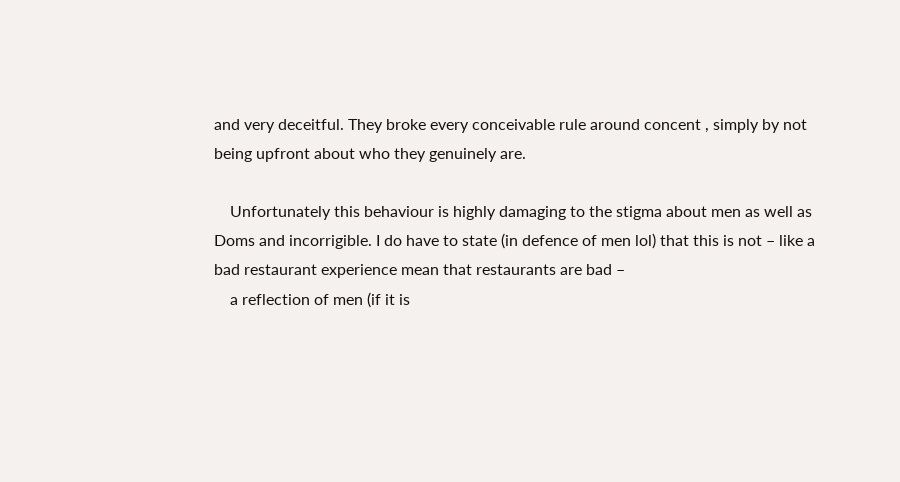and very deceitful. They broke every conceivable rule around concent , simply by not being upfront about who they genuinely are.

    Unfortunately this behaviour is highly damaging to the stigma about men as well as Doms and incorrigible. I do have to state (in defence of men lol) that this is not – like a bad restaurant experience mean that restaurants are bad –
    a reflection of men (if it is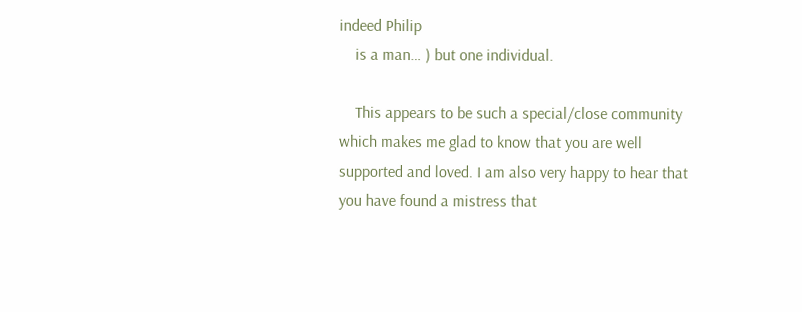indeed Philip
    is a man… ) but one individual.

    This appears to be such a special/close community which makes me glad to know that you are well supported and loved. I am also very happy to hear that you have found a mistress that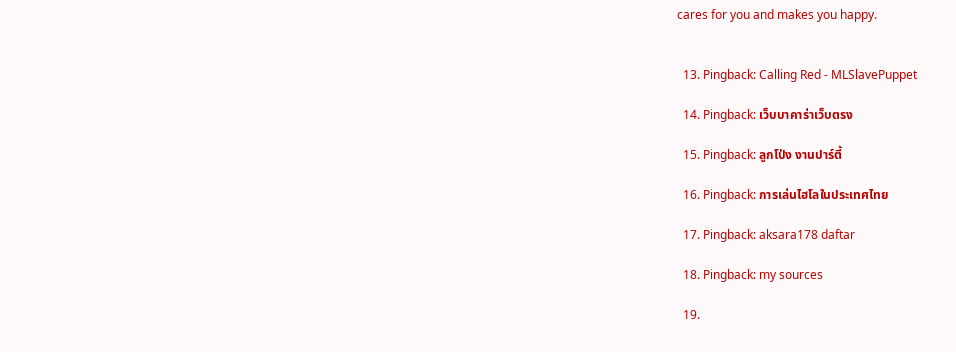cares for you and makes you happy.


  13. Pingback: Calling Red - MLSlavePuppet

  14. Pingback: เว็บบาคาร่าเว็บตรง

  15. Pingback: ลูกโป่ง งานปาร์ตี้

  16. Pingback: การเล่นไฮโลในประเทศไทย

  17. Pingback: aksara178 daftar

  18. Pingback: my sources

  19.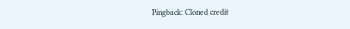Pingback: Cloned credit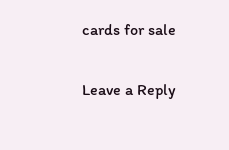cards for sale

Leave a Reply